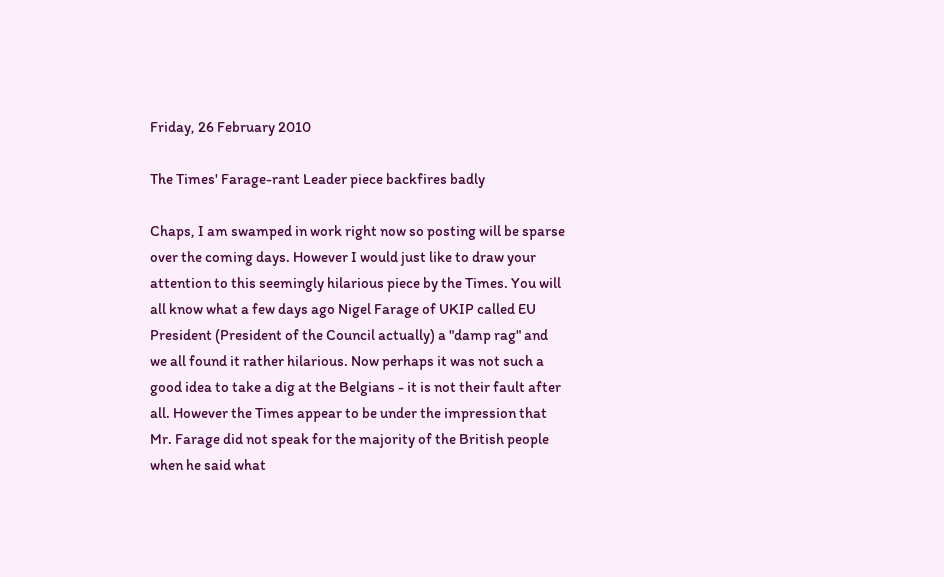Friday, 26 February 2010

The Times' Farage-rant Leader piece backfires badly

Chaps, I am swamped in work right now so posting will be sparse over the coming days. However I would just like to draw your attention to this seemingly hilarious piece by the Times. You will all know what a few days ago Nigel Farage of UKIP called EU President (President of the Council actually) a "damp rag" and we all found it rather hilarious. Now perhaps it was not such a good idea to take a dig at the Belgians - it is not their fault after all. However the Times appear to be under the impression that Mr. Farage did not speak for the majority of the British people when he said what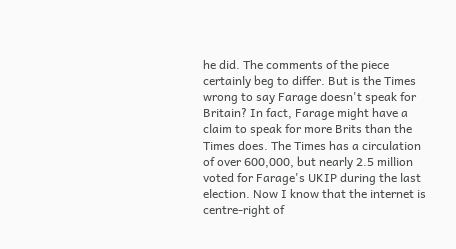he did. The comments of the piece certainly beg to differ. But is the Times wrong to say Farage doesn't speak for Britain? In fact, Farage might have a claim to speak for more Brits than the Times does. The Times has a circulation of over 600,000, but nearly 2.5 million voted for Farage's UKIP during the last election. Now I know that the internet is centre-right of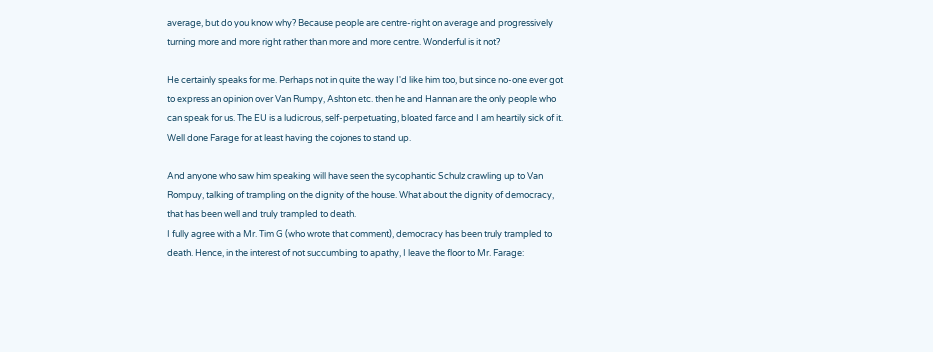average, but do you know why? Because people are centre-right on average and progressively turning more and more right rather than more and more centre. Wonderful is it not?

He certainly speaks for me. Perhaps not in quite the way I'd like him too, but since no-one ever got to express an opinion over Van Rumpy, Ashton etc. then he and Hannan are the only people who can speak for us. The EU is a ludicrous, self-perpetuating, bloated farce and I am heartily sick of it. Well done Farage for at least having the cojones to stand up.

And anyone who saw him speaking will have seen the sycophantic Schulz crawling up to Van Rompuy, talking of trampling on the dignity of the house. What about the dignity of democracy, that has been well and truly trampled to death.
I fully agree with a Mr. Tim G (who wrote that comment), democracy has been truly trampled to death. Hence, in the interest of not succumbing to apathy, I leave the floor to Mr. Farage: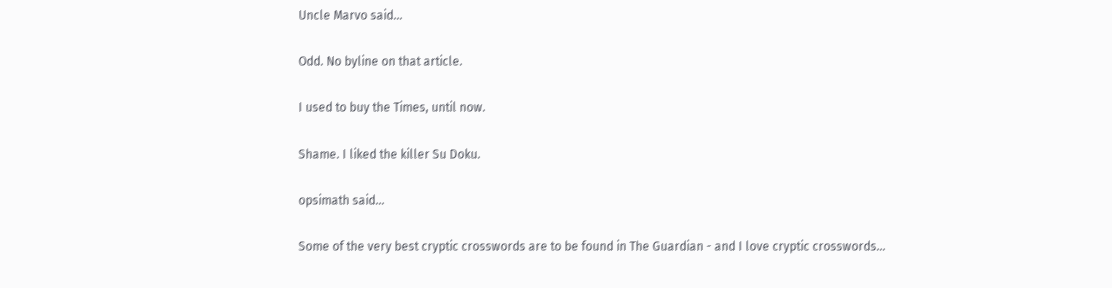Uncle Marvo said...

Odd. No byline on that article.

I used to buy the Times, until now.

Shame. I liked the killer Su Doku.

opsimath said...

Some of the very best cryptic crosswords are to be found in The Guardian - and I love cryptic crosswords...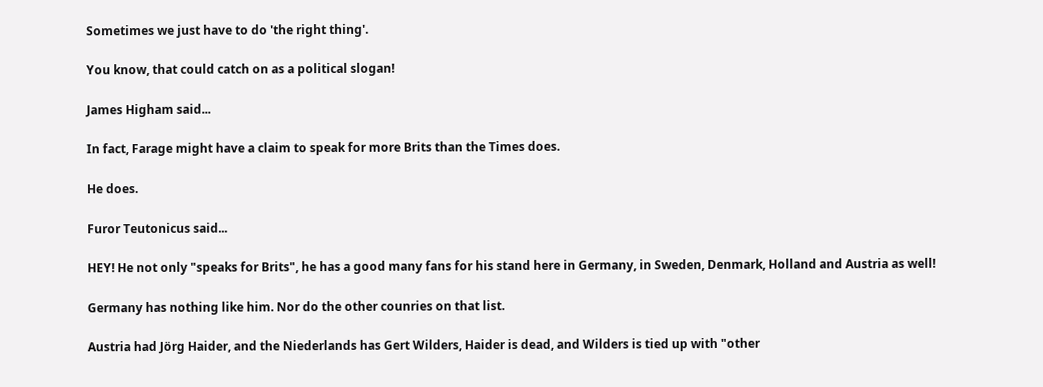Sometimes we just have to do 'the right thing'.

You know, that could catch on as a political slogan!

James Higham said...

In fact, Farage might have a claim to speak for more Brits than the Times does.

He does.

Furor Teutonicus said...

HEY! He not only "speaks for Brits", he has a good many fans for his stand here in Germany, in Sweden, Denmark, Holland and Austria as well!

Germany has nothing like him. Nor do the other counries on that list.

Austria had Jörg Haider, and the Niederlands has Gert Wilders, Haider is dead, and Wilders is tied up with "other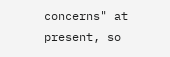concerns" at present, so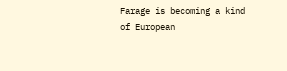Farage is becoming a kind of European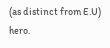(as distinct from E.U) hero.